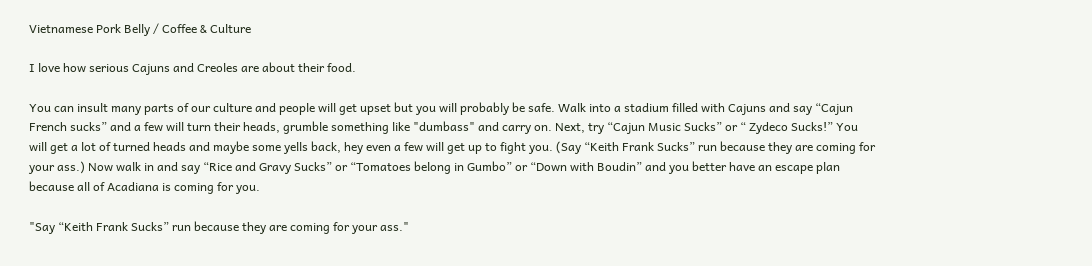Vietnamese Pork Belly / Coffee & Culture

I love how serious Cajuns and Creoles are about their food.

You can insult many parts of our culture and people will get upset but you will probably be safe. Walk into a stadium filled with Cajuns and say “Cajun French sucks” and a few will turn their heads, grumble something like "dumbass" and carry on. Next, try “Cajun Music Sucks” or “ Zydeco Sucks!” You will get a lot of turned heads and maybe some yells back, hey even a few will get up to fight you. (Say “Keith Frank Sucks” run because they are coming for your ass.) Now walk in and say “Rice and Gravy Sucks” or “Tomatoes belong in Gumbo” or “Down with Boudin” and you better have an escape plan because all of Acadiana is coming for you.

"Say “Keith Frank Sucks” run because they are coming for your ass."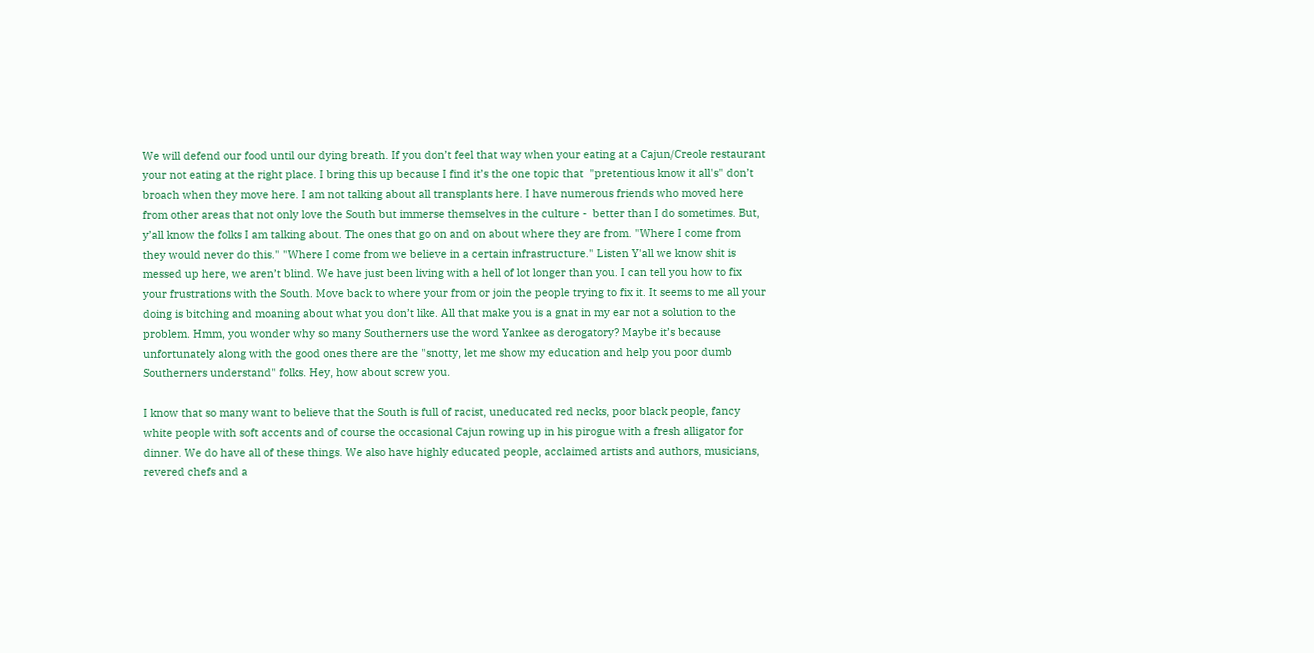We will defend our food until our dying breath. If you don’t feel that way when your eating at a Cajun/Creole restaurant your not eating at the right place. I bring this up because I find it’s the one topic that  "pretentious know it all's" don’t broach when they move here. I am not talking about all transplants here. I have numerous friends who moved here from other areas that not only love the South but immerse themselves in the culture -  better than I do sometimes. But, y’all know the folks I am talking about. The ones that go on and on about where they are from. "Where I come from they would never do this." "Where I come from we believe in a certain infrastructure." Listen Y'all we know shit is messed up here, we aren’t blind. We have just been living with a hell of lot longer than you. I can tell you how to fix your frustrations with the South. Move back to where your from or join the people trying to fix it. It seems to me all your doing is bitching and moaning about what you don’t like. All that make you is a gnat in my ear not a solution to the problem. Hmm, you wonder why so many Southerners use the word Yankee as derogatory? Maybe it’s because unfortunately along with the good ones there are the "snotty, let me show my education and help you poor dumb Southerners understand" folks. Hey, how about screw you.

I know that so many want to believe that the South is full of racist, uneducated red necks, poor black people, fancy white people with soft accents and of course the occasional Cajun rowing up in his pirogue with a fresh alligator for dinner. We do have all of these things. We also have highly educated people, acclaimed artists and authors, musicians, revered chefs and a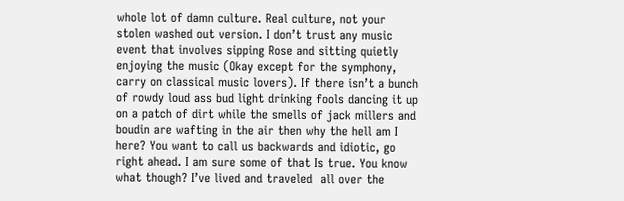whole lot of damn culture. Real culture, not your stolen washed out version. I don’t trust any music event that involves sipping Rose and sitting quietly enjoying the music (Okay except for the symphony, carry on classical music lovers). If there isn’t a bunch of rowdy loud ass bud light drinking fools dancing it up on a patch of dirt while the smells of jack millers and boudin are wafting in the air then why the hell am I here? You want to call us backwards and idiotic, go right ahead. I am sure some of that Is true. You know what though? I’ve lived and traveled  all over the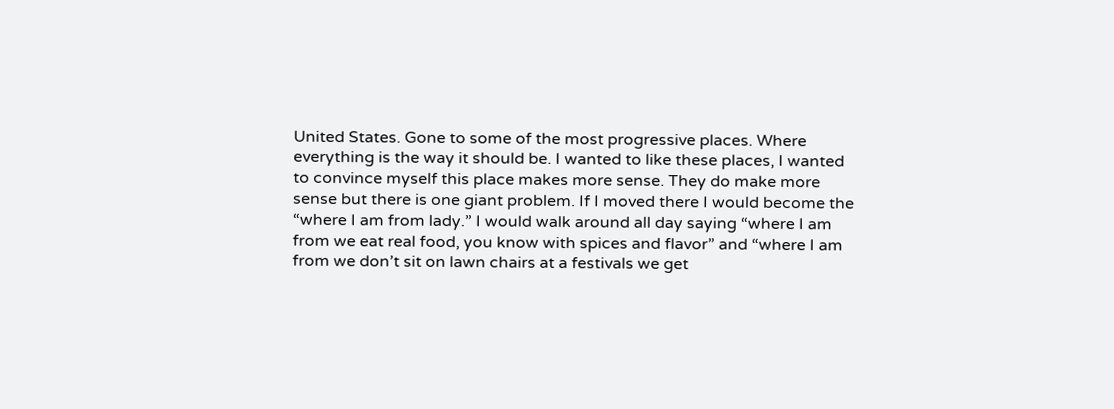United States. Gone to some of the most progressive places. Where everything is the way it should be. I wanted to like these places, I wanted to convince myself this place makes more sense. They do make more sense but there is one giant problem. If I moved there I would become the “where I am from lady.” I would walk around all day saying “where I am from we eat real food, you know with spices and flavor” and “where I am from we don’t sit on lawn chairs at a festivals we get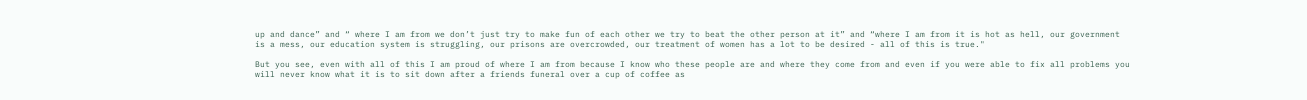up and dance” and “ where I am from we don’t just try to make fun of each other we try to beat the other person at it” and “where I am from it is hot as hell, our government is a mess, our education system is struggling, our prisons are overcrowded, our treatment of women has a lot to be desired - all of this is true."

But you see, even with all of this I am proud of where I am from because I know who these people are and where they come from and even if you were able to fix all problems you will never know what it is to sit down after a friends funeral over a cup of coffee as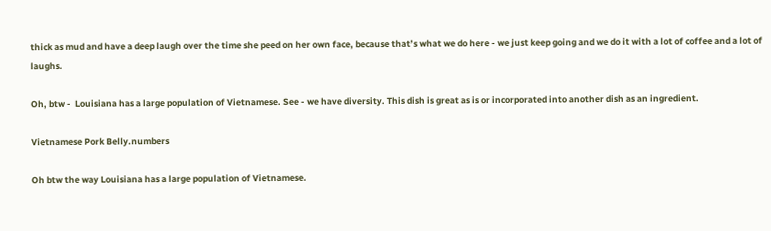thick as mud and have a deep laugh over the time she peed on her own face, because that’s what we do here - we just keep going and we do it with a lot of coffee and a lot of laughs.

Oh, btw -  Louisiana has a large population of Vietnamese. See - we have diversity. This dish is great as is or incorporated into another dish as an ingredient.

Vietnamese Pork Belly.numbers

Oh btw the way Louisiana has a large population of Vietnamese.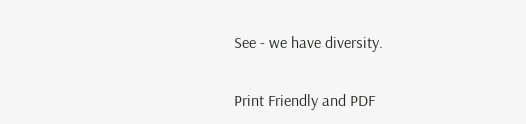See - we have diversity.

Print Friendly and PDF